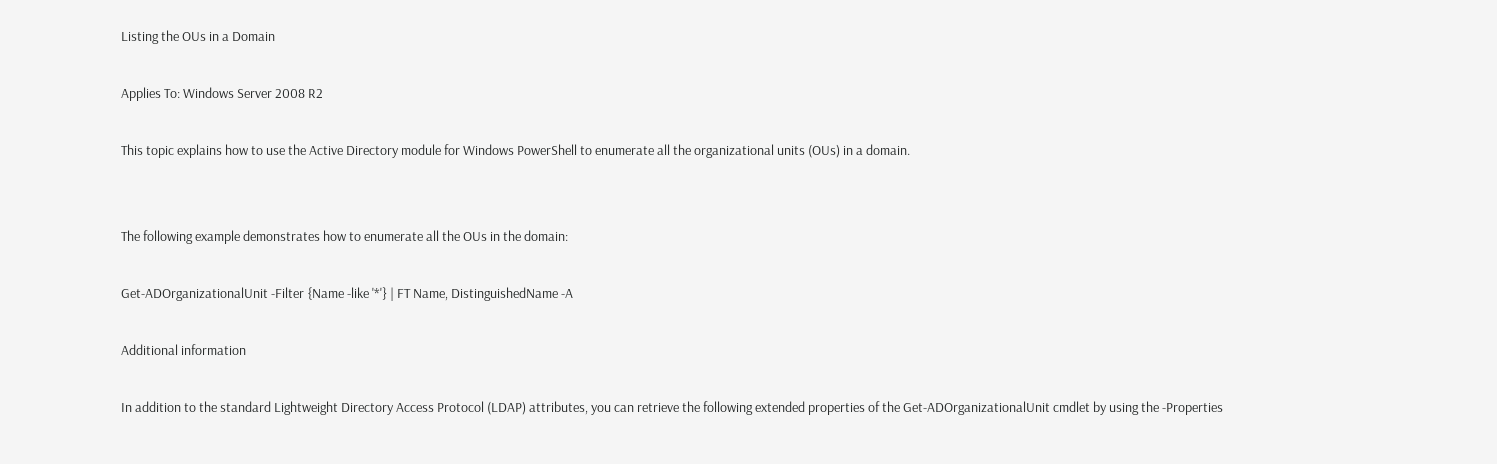Listing the OUs in a Domain

Applies To: Windows Server 2008 R2

This topic explains how to use the Active Directory module for Windows PowerShell to enumerate all the organizational units (OUs) in a domain.


The following example demonstrates how to enumerate all the OUs in the domain:

Get-ADOrganizationalUnit -Filter {Name -like '*'} | FT Name, DistinguishedName -A

Additional information

In addition to the standard Lightweight Directory Access Protocol (LDAP) attributes, you can retrieve the following extended properties of the Get-ADOrganizationalUnit cmdlet by using the -Properties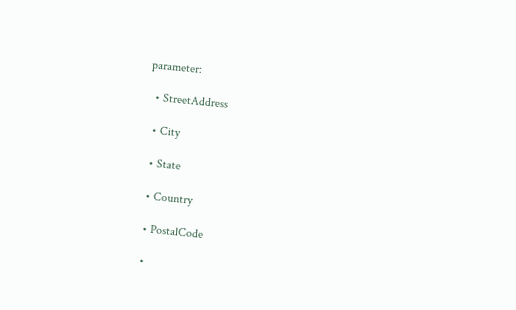parameter:

  • StreetAddress

  • City

  • State

  • Country

  • PostalCode

  •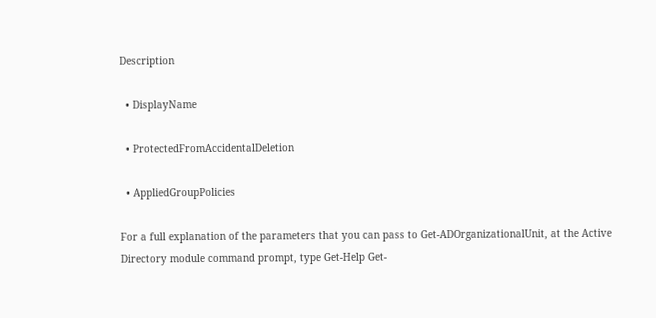Description

  • DisplayName

  • ProtectedFromAccidentalDeletion

  • AppliedGroupPolicies

For a full explanation of the parameters that you can pass to Get-ADOrganizationalUnit, at the Active Directory module command prompt, type Get-Help Get-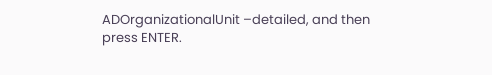ADOrganizationalUnit –detailed, and then press ENTER.